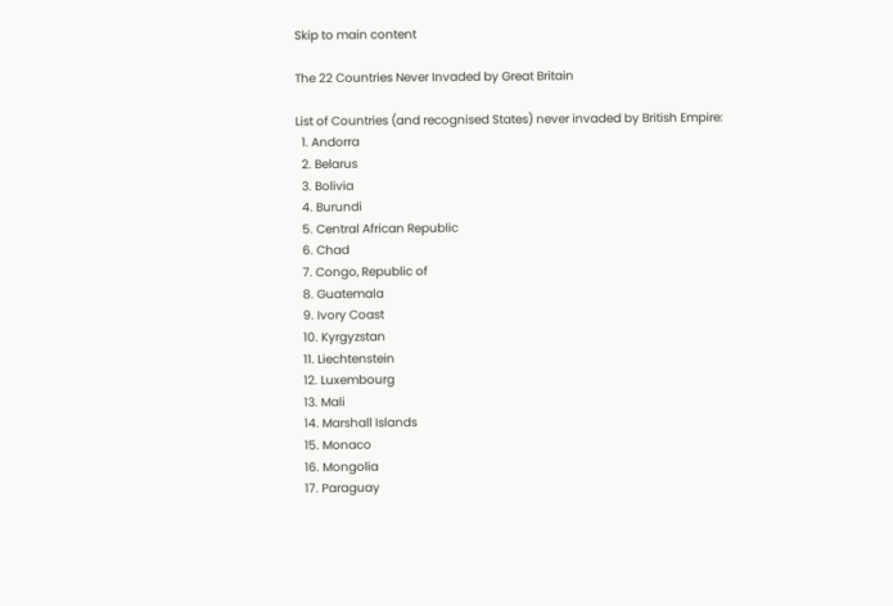Skip to main content

The 22 Countries Never Invaded by Great Britain

List of Countries (and recognised States) never invaded by British Empire:
  1. Andorra
  2. Belarus
  3. Bolivia
  4. Burundi
  5. Central African Republic
  6. Chad
  7. Congo, Republic of
  8. Guatemala
  9. Ivory Coast
  10. Kyrgyzstan
  11. Liechtenstein
  12. Luxembourg
  13. Mali
  14. Marshall Islands
  15. Monaco
  16. Mongolia
  17. Paraguay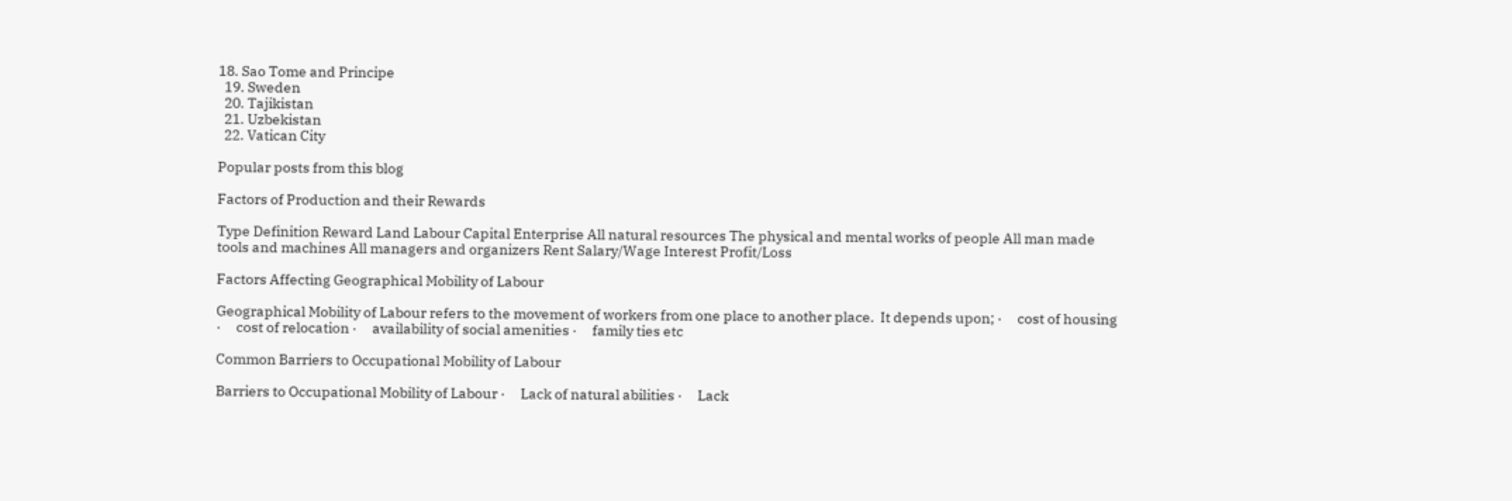18. Sao Tome and Principe
  19. Sweden
  20. Tajikistan
  21. Uzbekistan
  22. Vatican City

Popular posts from this blog

Factors of Production and their Rewards

Type Definition Reward Land Labour Capital Enterprise All natural resources The physical and mental works of people All man made tools and machines All managers and organizers Rent Salary/Wage Interest Profit/Loss

Factors Affecting Geographical Mobility of Labour

Geographical Mobility of Labour refers to the movement of workers from one place to another place.  It depends upon; ·     cost of housing ·     cost of relocation ·     availability of social amenities ·     family ties etc

Common Barriers to Occupational Mobility of Labour

Barriers to Occupational Mobility of Labour ·     Lack of natural abilities ·     Lack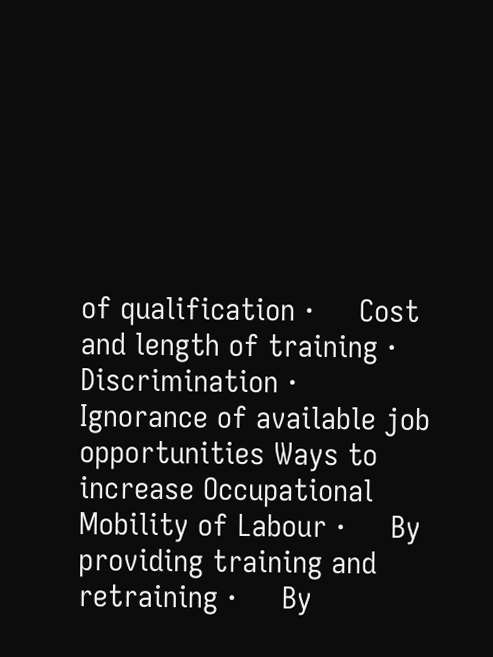of qualification ·     Cost and length of training ·     Discrimination ·     Ignorance of available job opportunities Ways to increase Occupational Mobility of Labour ·     By providing training and retraining ·     By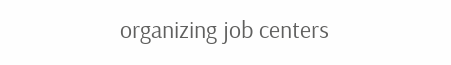organizing job centers